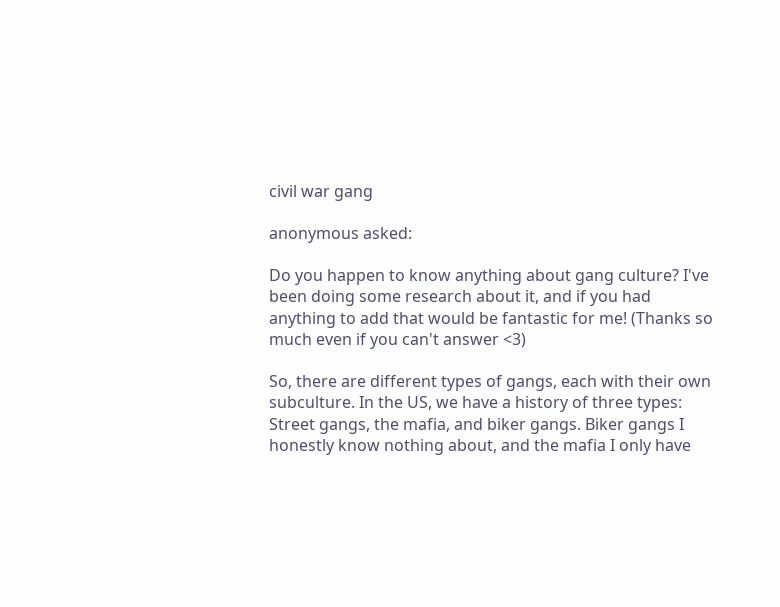civil war gang

anonymous asked:

Do you happen to know anything about gang culture? I've been doing some research about it, and if you had anything to add that would be fantastic for me! (Thanks so much even if you can't answer <3)

So, there are different types of gangs, each with their own subculture. In the US, we have a history of three types: Street gangs, the mafia, and biker gangs. Biker gangs I honestly know nothing about, and the mafia I only have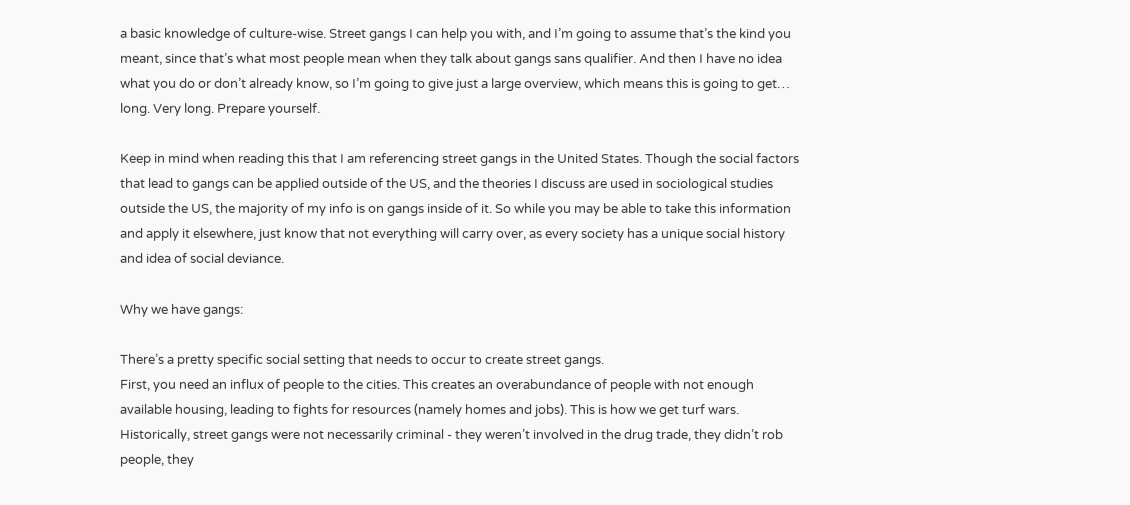a basic knowledge of culture-wise. Street gangs I can help you with, and I’m going to assume that’s the kind you meant, since that’s what most people mean when they talk about gangs sans qualifier. And then I have no idea what you do or don’t already know, so I’m going to give just a large overview, which means this is going to get… long. Very long. Prepare yourself.

Keep in mind when reading this that I am referencing street gangs in the United States. Though the social factors that lead to gangs can be applied outside of the US, and the theories I discuss are used in sociological studies outside the US, the majority of my info is on gangs inside of it. So while you may be able to take this information and apply it elsewhere, just know that not everything will carry over, as every society has a unique social history and idea of social deviance.

Why we have gangs:

There’s a pretty specific social setting that needs to occur to create street gangs.
First, you need an influx of people to the cities. This creates an overabundance of people with not enough available housing, leading to fights for resources (namely homes and jobs). This is how we get turf wars. Historically, street gangs were not necessarily criminal - they weren’t involved in the drug trade, they didn’t rob people, they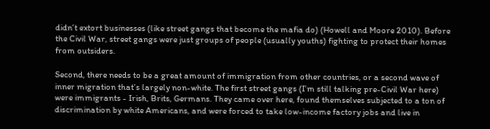didn’t extort businesses (like street gangs that become the mafia do) (Howell and Moore 2010). Before the Civil War, street gangs were just groups of people (usually youths) fighting to protect their homes from outsiders.

Second, there needs to be a great amount of immigration from other countries, or a second wave of inner migration that’s largely non-white. The first street gangs (I’m still talking pre-Civil War here) were immigrants - Irish, Brits, Germans. They came over here, found themselves subjected to a ton of discrimination by white Americans, and were forced to take low-income factory jobs and live in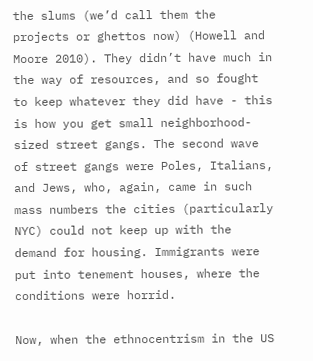the slums (we’d call them the projects or ghettos now) (Howell and Moore 2010). They didn’t have much in the way of resources, and so fought to keep whatever they did have - this is how you get small neighborhood-sized street gangs. The second wave of street gangs were Poles, Italians, and Jews, who, again, came in such mass numbers the cities (particularly NYC) could not keep up with the demand for housing. Immigrants were put into tenement houses, where the conditions were horrid.

Now, when the ethnocentrism in the US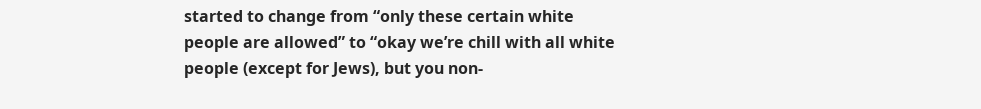started to change from “only these certain white people are allowed” to “okay we’re chill with all white people (except for Jews), but you non-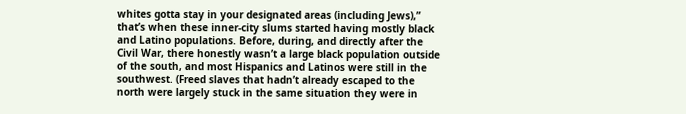whites gotta stay in your designated areas (including Jews),” that’s when these inner-city slums started having mostly black and Latino populations. Before, during, and directly after the Civil War, there honestly wasn’t a large black population outside of the south, and most Hispanics and Latinos were still in the southwest. (Freed slaves that hadn’t already escaped to the north were largely stuck in the same situation they were in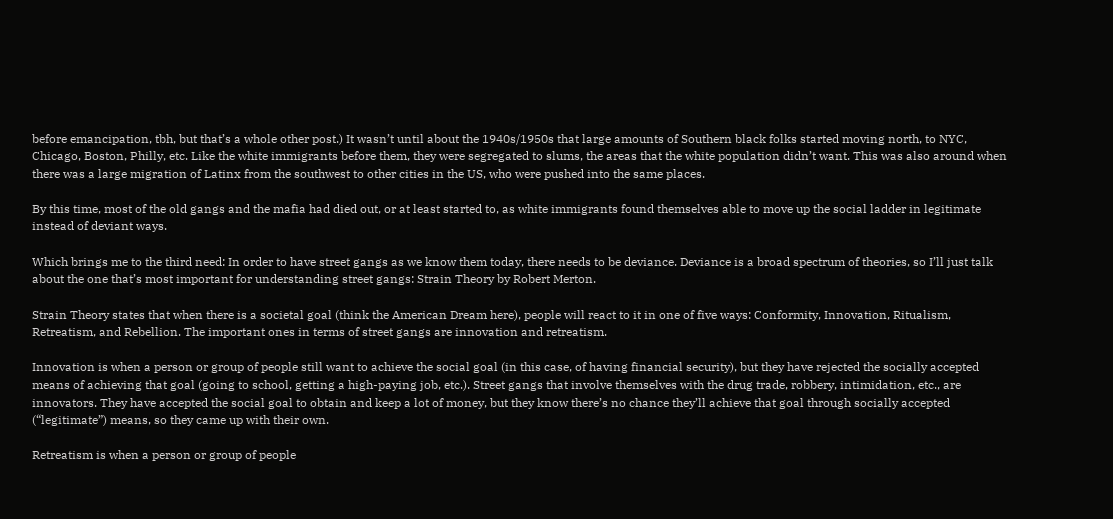before emancipation, tbh, but that’s a whole other post.) It wasn’t until about the 1940s/1950s that large amounts of Southern black folks started moving north, to NYC, Chicago, Boston, Philly, etc. Like the white immigrants before them, they were segregated to slums, the areas that the white population didn’t want. This was also around when there was a large migration of Latinx from the southwest to other cities in the US, who were pushed into the same places.

By this time, most of the old gangs and the mafia had died out, or at least started to, as white immigrants found themselves able to move up the social ladder in legitimate instead of deviant ways.

Which brings me to the third need: In order to have street gangs as we know them today, there needs to be deviance. Deviance is a broad spectrum of theories, so I’ll just talk about the one that’s most important for understanding street gangs: Strain Theory by Robert Merton.

Strain Theory states that when there is a societal goal (think the American Dream here), people will react to it in one of five ways: Conformity, Innovation, Ritualism, Retreatism, and Rebellion. The important ones in terms of street gangs are innovation and retreatism.

Innovation is when a person or group of people still want to achieve the social goal (in this case, of having financial security), but they have rejected the socially accepted means of achieving that goal (going to school, getting a high-paying job, etc.). Street gangs that involve themselves with the drug trade, robbery, intimidation, etc., are innovators. They have accepted the social goal to obtain and keep a lot of money, but they know there’s no chance they’ll achieve that goal through socially accepted (“legitimate”) means, so they came up with their own.

Retreatism is when a person or group of people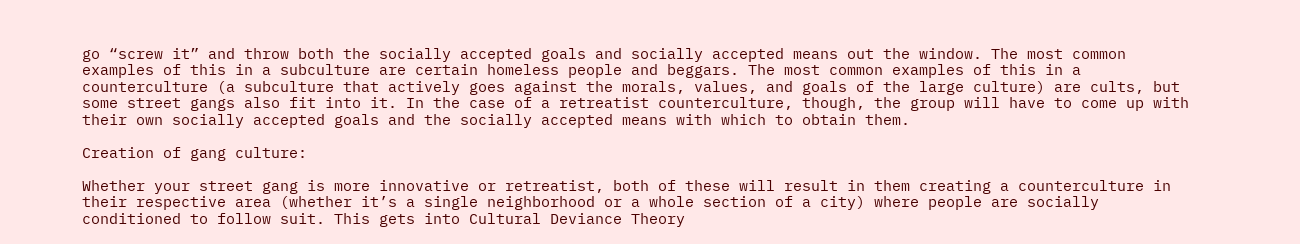go “screw it” and throw both the socially accepted goals and socially accepted means out the window. The most common examples of this in a subculture are certain homeless people and beggars. The most common examples of this in a counterculture (a subculture that actively goes against the morals, values, and goals of the large culture) are cults, but some street gangs also fit into it. In the case of a retreatist counterculture, though, the group will have to come up with their own socially accepted goals and the socially accepted means with which to obtain them.

Creation of gang culture:

Whether your street gang is more innovative or retreatist, both of these will result in them creating a counterculture in their respective area (whether it’s a single neighborhood or a whole section of a city) where people are socially conditioned to follow suit. This gets into Cultural Deviance Theory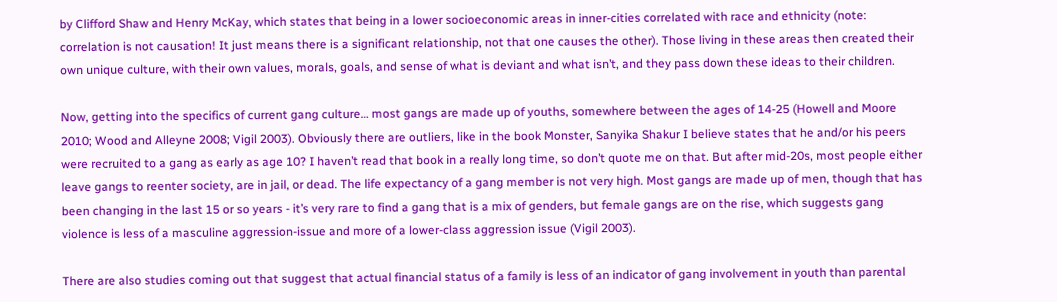by Clifford Shaw and Henry McKay, which states that being in a lower socioeconomic areas in inner-cities correlated with race and ethnicity (note: correlation is not causation! It just means there is a significant relationship, not that one causes the other). Those living in these areas then created their own unique culture, with their own values, morals, goals, and sense of what is deviant and what isn’t, and they pass down these ideas to their children.

Now, getting into the specifics of current gang culture… most gangs are made up of youths, somewhere between the ages of 14-25 (Howell and Moore 2010; Wood and Alleyne 2008; Vigil 2003). Obviously there are outliers, like in the book Monster, Sanyika Shakur I believe states that he and/or his peers were recruited to a gang as early as age 10? I haven’t read that book in a really long time, so don’t quote me on that. But after mid-20s, most people either leave gangs to reenter society, are in jail, or dead. The life expectancy of a gang member is not very high. Most gangs are made up of men, though that has been changing in the last 15 or so years - it’s very rare to find a gang that is a mix of genders, but female gangs are on the rise, which suggests gang violence is less of a masculine aggression-issue and more of a lower-class aggression issue (Vigil 2003).

There are also studies coming out that suggest that actual financial status of a family is less of an indicator of gang involvement in youth than parental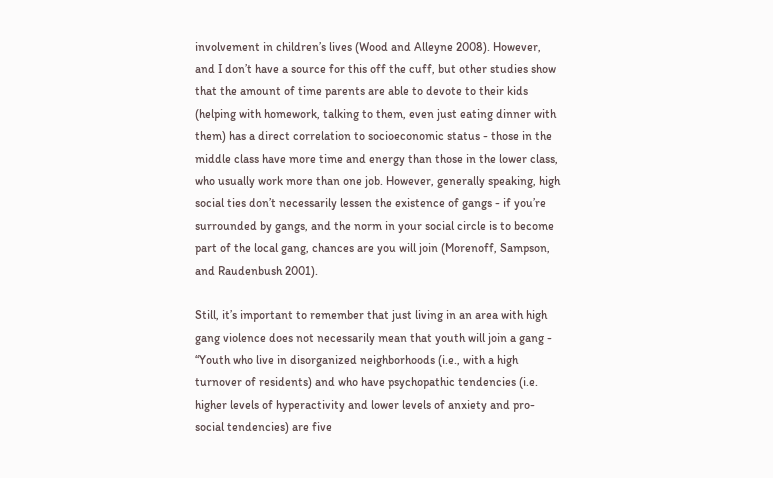involvement in children’s lives (Wood and Alleyne 2008). However, and I don’t have a source for this off the cuff, but other studies show that the amount of time parents are able to devote to their kids (helping with homework, talking to them, even just eating dinner with them) has a direct correlation to socioeconomic status - those in the middle class have more time and energy than those in the lower class, who usually work more than one job. However, generally speaking, high social ties don’t necessarily lessen the existence of gangs - if you’re surrounded by gangs, and the norm in your social circle is to become part of the local gang, chances are you will join (Morenoff, Sampson, and Raudenbush 2001).

Still, it’s important to remember that just living in an area with high gang violence does not necessarily mean that youth will join a gang - “Youth who live in disorganized neighborhoods (i.e., with a high turnover of residents) and who have psychopathic tendencies (i.e. higher levels of hyperactivity and lower levels of anxiety and pro-social tendencies) are five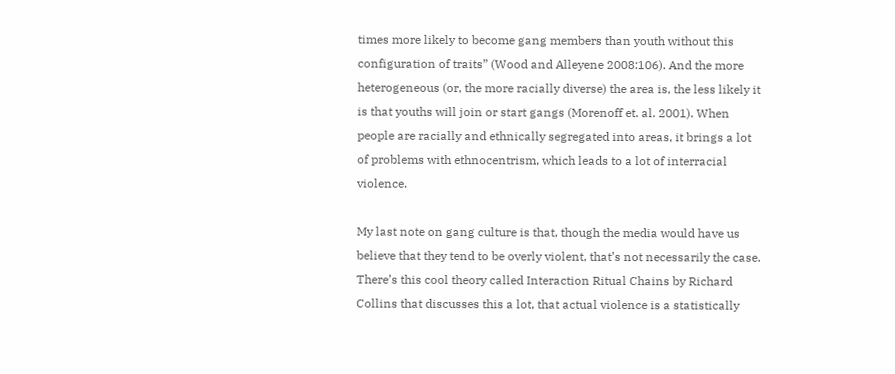times more likely to become gang members than youth without this configuration of traits” (Wood and Alleyene 2008:106). And the more heterogeneous (or, the more racially diverse) the area is, the less likely it is that youths will join or start gangs (Morenoff et. al. 2001). When people are racially and ethnically segregated into areas, it brings a lot of problems with ethnocentrism, which leads to a lot of interracial violence.

My last note on gang culture is that, though the media would have us believe that they tend to be overly violent, that’s not necessarily the case. There’s this cool theory called Interaction Ritual Chains by Richard Collins that discusses this a lot, that actual violence is a statistically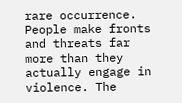rare occurrence. People make fronts and threats far more than they actually engage in violence. The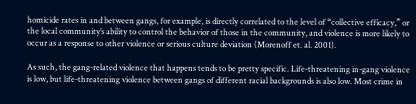homicide rates in and between gangs, for example, is directly correlated to the level of “collective efficacy,” or the local community’s ability to control the behavior of those in the community, and violence is more likely to occur as a response to other violence or serious culture deviation (Morenoff et. al. 2001).

As such, the gang-related violence that happens tends to be pretty specific. Life-threatening in-gang violence is low, but life-threatening violence between gangs of different racial backgrounds is also low. Most crime in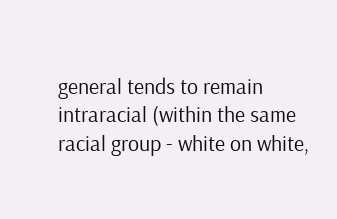general tends to remain intraracial (within the same racial group - white on white,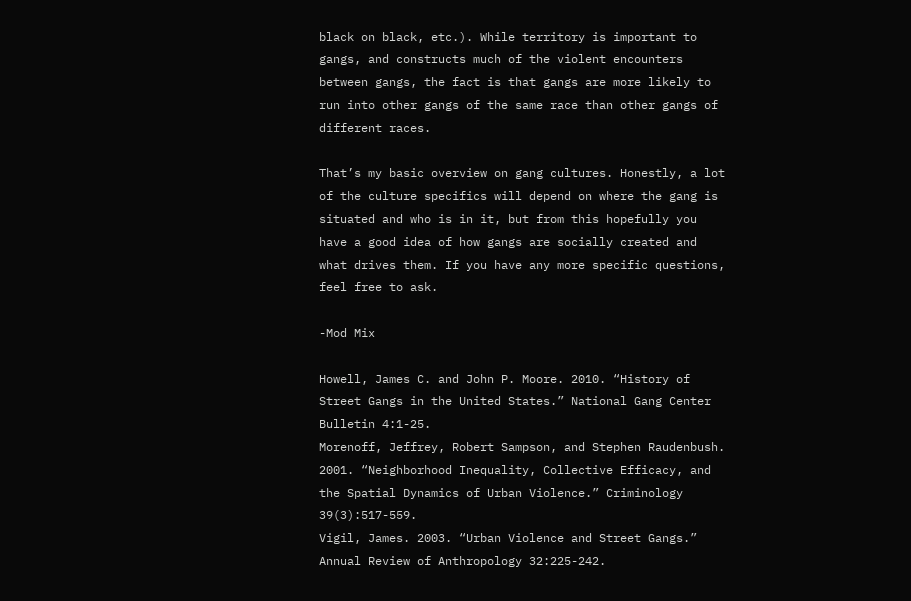black on black, etc.). While territory is important to gangs, and constructs much of the violent encounters between gangs, the fact is that gangs are more likely to run into other gangs of the same race than other gangs of different races.

That’s my basic overview on gang cultures. Honestly, a lot of the culture specifics will depend on where the gang is situated and who is in it, but from this hopefully you have a good idea of how gangs are socially created and what drives them. If you have any more specific questions, feel free to ask.

-Mod Mix

Howell, James C. and John P. Moore. 2010. “History of Street Gangs in the United States.” National Gang Center Bulletin 4:1-25.
Morenoff, Jeffrey, Robert Sampson, and Stephen Raudenbush. 2001. “Neighborhood Inequality, Collective Efficacy, and the Spatial Dynamics of Urban Violence.” Criminology 39(3):517-559.
Vigil, James. 2003. “Urban Violence and Street Gangs.” Annual Review of Anthropology 32:225-242.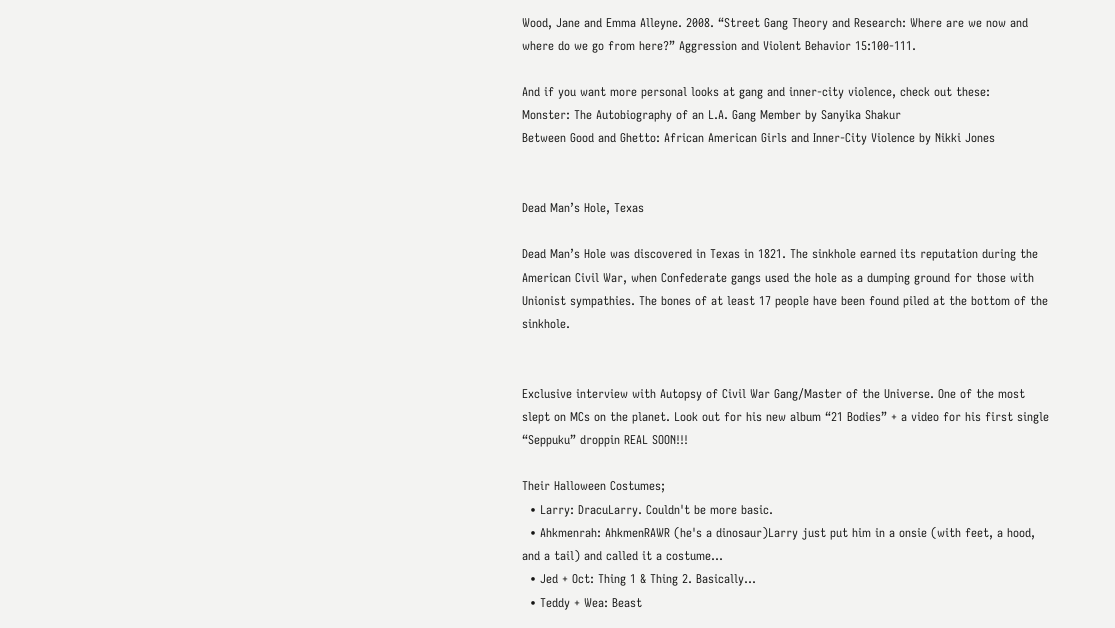Wood, Jane and Emma Alleyne. 2008. “Street Gang Theory and Research: Where are we now and where do we go from here?” Aggression and Violent Behavior 15:100-111.

And if you want more personal looks at gang and inner-city violence, check out these:
Monster: The Autobiography of an L.A. Gang Member by Sanyika Shakur
Between Good and Ghetto: African American Girls and Inner-City Violence by Nikki Jones


Dead Man’s Hole, Texas

Dead Man’s Hole was discovered in Texas in 1821. The sinkhole earned its reputation during the American Civil War, when Confederate gangs used the hole as a dumping ground for those with Unionist sympathies. The bones of at least 17 people have been found piled at the bottom of the sinkhole.


Exclusive interview with Autopsy of Civil War Gang/Master of the Universe. One of the most slept on MCs on the planet. Look out for his new album “21 Bodies” + a video for his first single “Seppuku” droppin REAL SOON!!!

Their Halloween Costumes;
  • Larry: DracuLarry. Couldn't be more basic.
  • Ahkmenrah: AhkmenRAWR (he's a dinosaur)Larry just put him in a onsie (with feet, a hood, and a tail) and called it a costume...
  • Jed + Oct: Thing 1 & Thing 2. Basically...
  • Teddy + Wea: Beast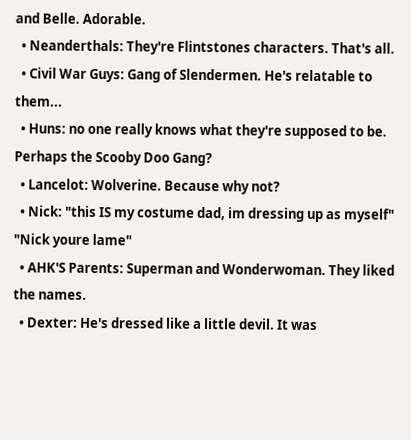and Belle. Adorable.
  • Neanderthals: They're Flintstones characters. That's all.
  • Civil War Guys: Gang of Slendermen. He's relatable to them...
  • Huns: no one really knows what they're supposed to be. Perhaps the Scooby Doo Gang?
  • Lancelot: Wolverine. Because why not?
  • Nick: "this IS my costume dad, im dressing up as myself" "Nick youre lame"
  • AHK'S Parents: Superman and Wonderwoman. They liked the names.
  • Dexter: He's dressed like a little devil. It was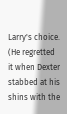Larry's choice. (He regretted it when Dexter stabbed at his shins with the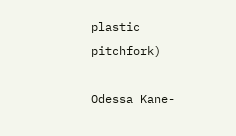plastic pitchfork)

Odessa Kane-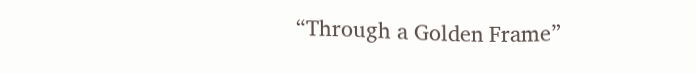“Through a Golden Frame”